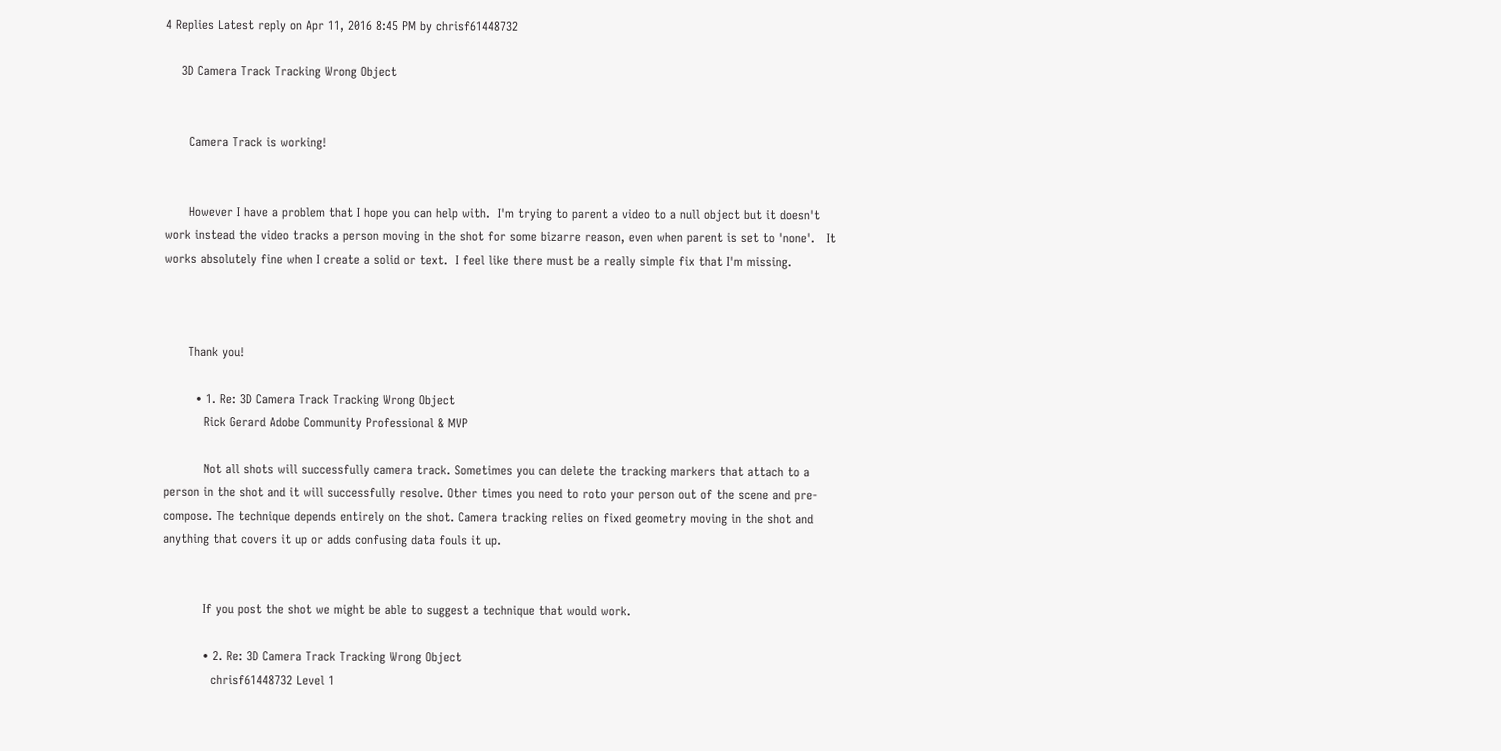4 Replies Latest reply on Apr 11, 2016 8:45 PM by chrisf61448732

    3D Camera Track Tracking Wrong Object


      Camera Track is working!


      However I have a problem that I hope you can help with.  I'm trying to parent a video to a null object but it doesn't work instead the video tracks a person moving in the shot for some bizarre reason, even when parent is set to 'none'.   It works absolutely fine when I create a solid or text.  I feel like there must be a really simple fix that I'm missing.



      Thank you!

        • 1. Re: 3D Camera Track Tracking Wrong Object
          Rick Gerard Adobe Community Professional & MVP

          Not all shots will successfully camera track. Sometimes you can delete the tracking markers that attach to a person in the shot and it will successfully resolve. Other times you need to roto your person out of the scene and pre-compose. The technique depends entirely on the shot. Camera tracking relies on fixed geometry moving in the shot and anything that covers it up or adds confusing data fouls it up.


          If you post the shot we might be able to suggest a technique that would work.

          • 2. Re: 3D Camera Track Tracking Wrong Object
            chrisf61448732 Level 1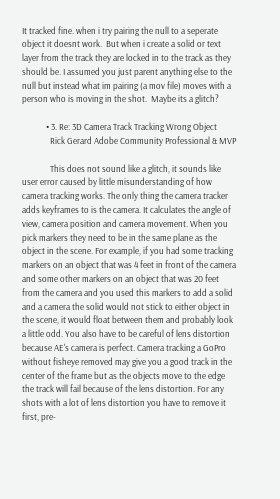It tracked fine. when i try pairing the null to a seperate object it doesnt work.  But when i create a solid or text layer from the track they are locked in to the track as they should be. I assumed you just parent anything else to the null but instead what im pairing (a mov file) moves with a person who is moving in the shot.  Maybe its a glitch?

            • 3. Re: 3D Camera Track Tracking Wrong Object
              Rick Gerard Adobe Community Professional & MVP

              This does not sound like a glitch, it sounds like user error caused by little misunderstanding of how camera tracking works. The only thing the camera tracker adds keyframes to is the camera. It calculates the angle of view, camera position and camera movement. When you pick markers they need to be in the same plane as the object in the scene. For example, if you had some tracking markers on an object that was 4 feet in front of the camera and some other markers on an object that was 20 feet from the camera and you used this markers to add a solid and a camera the solid would not stick to either object in the scene, it would float between them and probably look a little odd. You also have to be careful of lens distortion because AE's camera is perfect. Camera tracking a GoPro without fisheye removed may give you a good track in the center of the frame but as the objects move to the edge the track will fail because of the lens distortion. For any shots with a lot of lens distortion you have to remove it first, pre-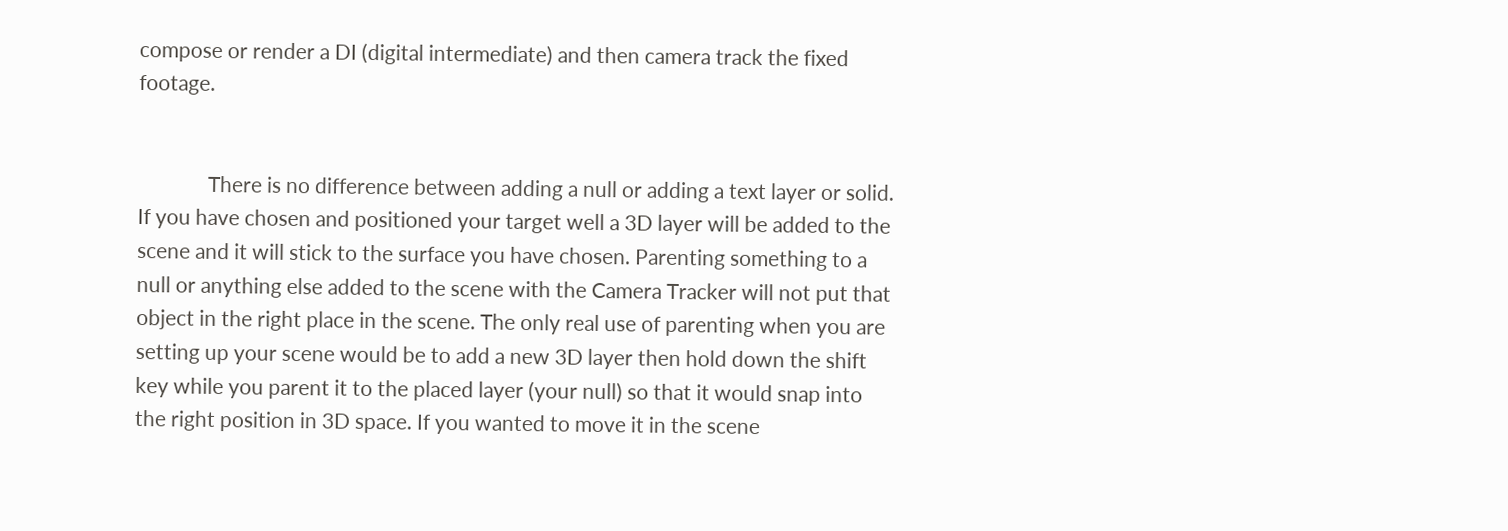compose or render a DI (digital intermediate) and then camera track the fixed footage.


              There is no difference between adding a null or adding a text layer or solid. If you have chosen and positioned your target well a 3D layer will be added to the scene and it will stick to the surface you have chosen. Parenting something to a null or anything else added to the scene with the Camera Tracker will not put that object in the right place in the scene. The only real use of parenting when you are setting up your scene would be to add a new 3D layer then hold down the shift key while you parent it to the placed layer (your null) so that it would snap into the right position in 3D space. If you wanted to move it in the scene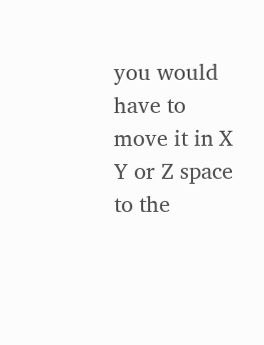you would have to move it in X Y or Z space to the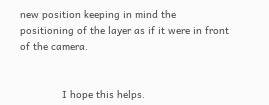new position keeping in mind the positioning of the layer as if it were in front of the camera.


              I hope this helps.